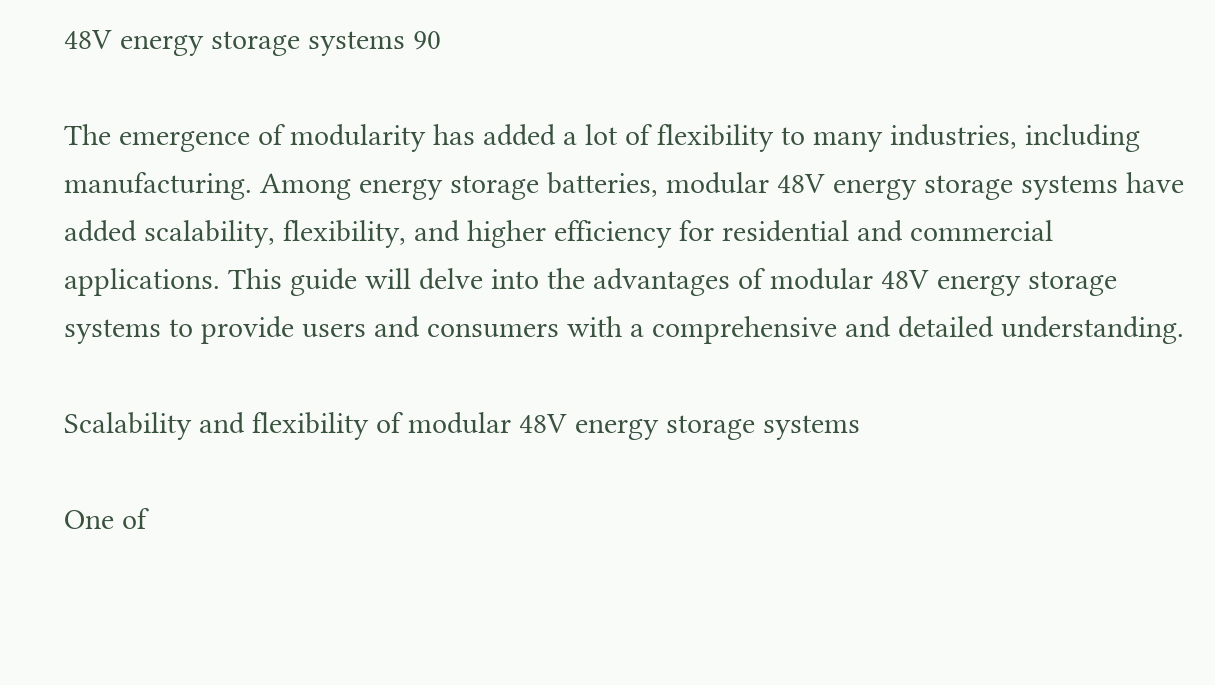48V energy storage systems 90

The emergence of modularity has added a lot of flexibility to many industries, including manufacturing. Among energy storage batteries, modular 48V energy storage systems have added scalability, flexibility, and higher efficiency for residential and commercial applications. This guide will delve into the advantages of modular 48V energy storage systems to provide users and consumers with a comprehensive and detailed understanding.

Scalability and flexibility of modular 48V energy storage systems

One of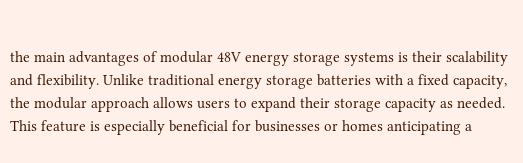the main advantages of modular 48V energy storage systems is their scalability and flexibility. Unlike traditional energy storage batteries with a fixed capacity, the modular approach allows users to expand their storage capacity as needed. This feature is especially beneficial for businesses or homes anticipating a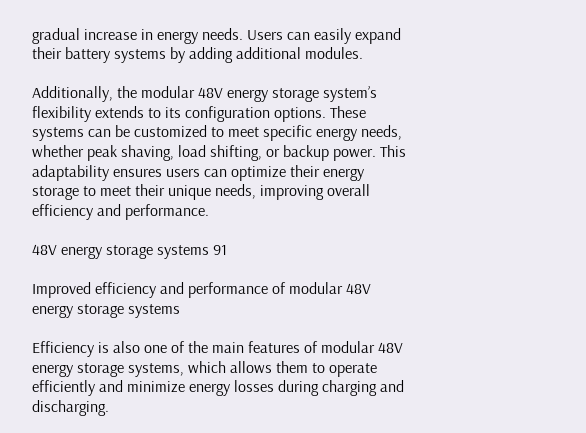gradual increase in energy needs. Users can easily expand their battery systems by adding additional modules.

Additionally, the modular 48V energy storage system’s flexibility extends to its configuration options. These systems can be customized to meet specific energy needs, whether peak shaving, load shifting, or backup power. This adaptability ensures users can optimize their energy storage to meet their unique needs, improving overall efficiency and performance.

48V energy storage systems 91

Improved efficiency and performance of modular 48V energy storage systems

Efficiency is also one of the main features of modular 48V energy storage systems, which allows them to operate efficiently and minimize energy losses during charging and discharging.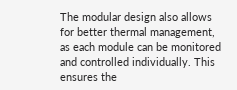The modular design also allows for better thermal management, as each module can be monitored and controlled individually. This ensures the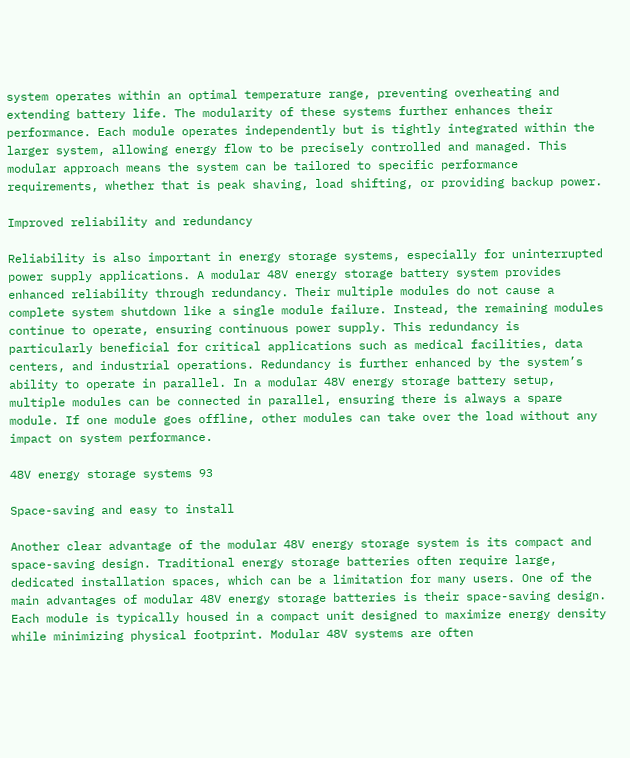system operates within an optimal temperature range, preventing overheating and extending battery life. The modularity of these systems further enhances their performance. Each module operates independently but is tightly integrated within the larger system, allowing energy flow to be precisely controlled and managed. This modular approach means the system can be tailored to specific performance requirements, whether that is peak shaving, load shifting, or providing backup power.

Improved reliability and redundancy

Reliability is also important in energy storage systems, especially for uninterrupted power supply applications. A modular 48V energy storage battery system provides enhanced reliability through redundancy. Their multiple modules do not cause a complete system shutdown like a single module failure. Instead, the remaining modules continue to operate, ensuring continuous power supply. This redundancy is particularly beneficial for critical applications such as medical facilities, data centers, and industrial operations. Redundancy is further enhanced by the system’s ability to operate in parallel. In a modular 48V energy storage battery setup, multiple modules can be connected in parallel, ensuring there is always a spare module. If one module goes offline, other modules can take over the load without any impact on system performance.

48V energy storage systems 93

Space-saving and easy to install

Another clear advantage of the modular 48V energy storage system is its compact and space-saving design. Traditional energy storage batteries often require large, dedicated installation spaces, which can be a limitation for many users. One of the main advantages of modular 48V energy storage batteries is their space-saving design. Each module is typically housed in a compact unit designed to maximize energy density while minimizing physical footprint. Modular 48V systems are often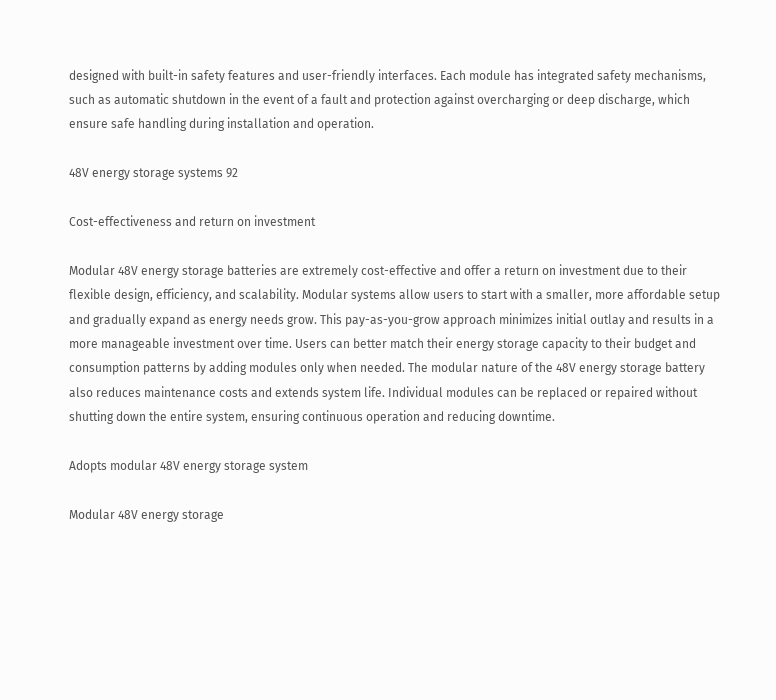designed with built-in safety features and user-friendly interfaces. Each module has integrated safety mechanisms, such as automatic shutdown in the event of a fault and protection against overcharging or deep discharge, which ensure safe handling during installation and operation.

48V energy storage systems 92

Cost-effectiveness and return on investment

Modular 48V energy storage batteries are extremely cost-effective and offer a return on investment due to their flexible design, efficiency, and scalability. Modular systems allow users to start with a smaller, more affordable setup and gradually expand as energy needs grow. This pay-as-you-grow approach minimizes initial outlay and results in a more manageable investment over time. Users can better match their energy storage capacity to their budget and consumption patterns by adding modules only when needed. The modular nature of the 48V energy storage battery also reduces maintenance costs and extends system life. Individual modules can be replaced or repaired without shutting down the entire system, ensuring continuous operation and reducing downtime.

Adopts modular 48V energy storage system

Modular 48V energy storage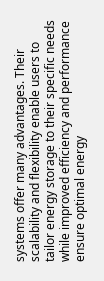systems offer many advantages. Their scalability and flexibility enable users to tailor energy storage to their specific needs while improved efficiency and performance ensure optimal energy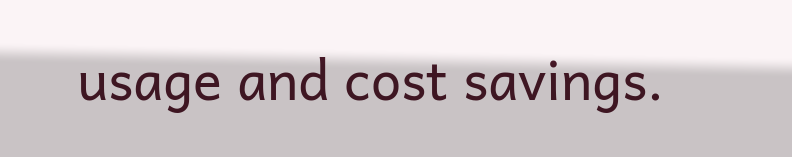usage and cost savings.